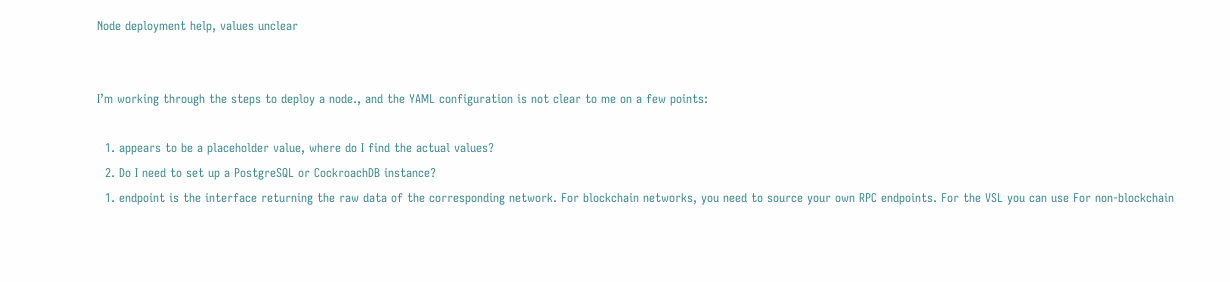Node deployment help, values unclear


I’m working through the steps to deploy a node., and the YAML configuration is not clear to me on a few points:

  1. appears to be a placeholder value, where do I find the actual values?
  2. Do I need to set up a PostgreSQL or CockroachDB instance?
  1. endpoint is the interface returning the raw data of the corresponding network. For blockchain networks, you need to source your own RPC endpoints. For the VSL you can use For non-blockchain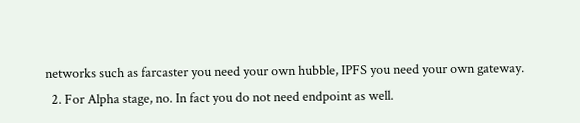networks such as farcaster you need your own hubble, IPFS you need your own gateway.
  2. For Alpha stage, no. In fact you do not need endpoint as well.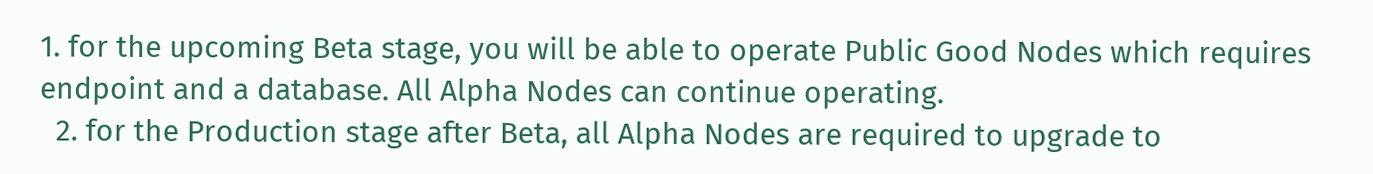1. for the upcoming Beta stage, you will be able to operate Public Good Nodes which requires endpoint and a database. All Alpha Nodes can continue operating.
  2. for the Production stage after Beta, all Alpha Nodes are required to upgrade to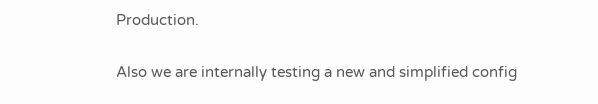Production.

Also we are internally testing a new and simplified config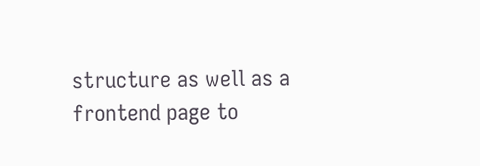structure as well as a frontend page to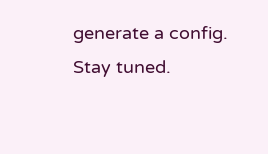generate a config. Stay tuned.